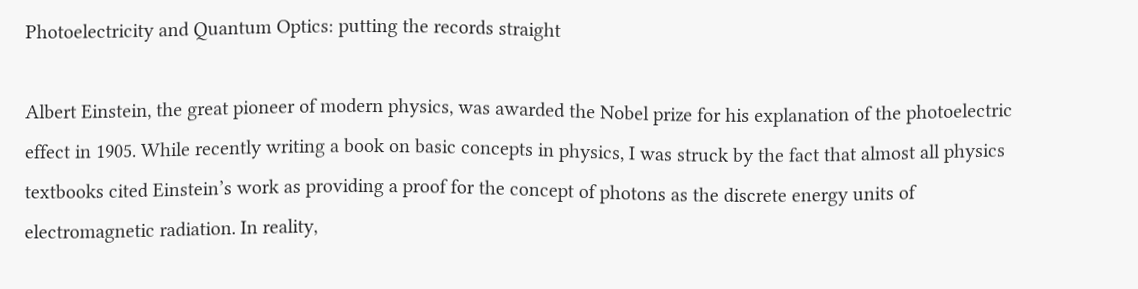Photoelectricity and Quantum Optics: putting the records straight

Albert Einstein, the great pioneer of modern physics, was awarded the Nobel prize for his explanation of the photoelectric effect in 1905. While recently writing a book on basic concepts in physics, I was struck by the fact that almost all physics textbooks cited Einstein’s work as providing a proof for the concept of photons as the discrete energy units of electromagnetic radiation. In reality,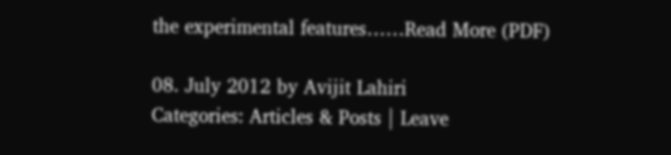the experimental features……Read More (PDF)

08. July 2012 by Avijit Lahiri
Categories: Articles & Posts | Leave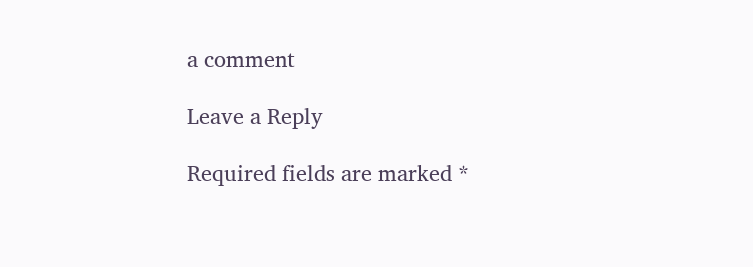a comment

Leave a Reply

Required fields are marked *